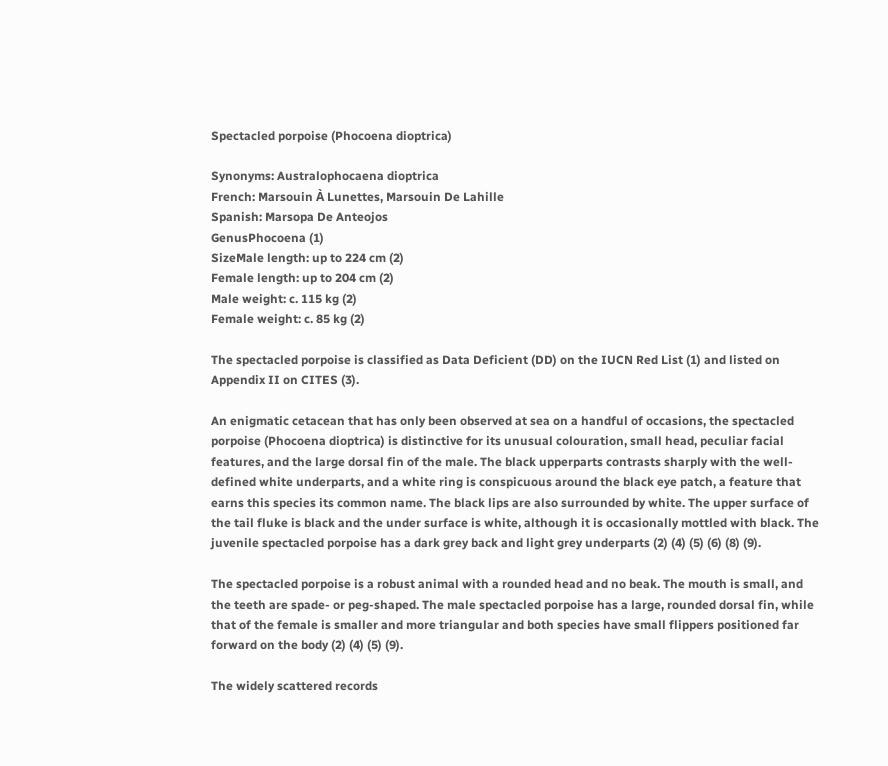Spectacled porpoise (Phocoena dioptrica)

Synonyms: Australophocaena dioptrica
French: Marsouin À Lunettes, Marsouin De Lahille
Spanish: Marsopa De Anteojos
GenusPhocoena (1)
SizeMale length: up to 224 cm (2)
Female length: up to 204 cm (2)
Male weight: c. 115 kg (2)
Female weight: c. 85 kg (2)

The spectacled porpoise is classified as Data Deficient (DD) on the IUCN Red List (1) and listed on Appendix II on CITES (3).

An enigmatic cetacean that has only been observed at sea on a handful of occasions, the spectacled porpoise (Phocoena dioptrica) is distinctive for its unusual colouration, small head, peculiar facial features, and the large dorsal fin of the male. The black upperparts contrasts sharply with the well-defined white underparts, and a white ring is conspicuous around the black eye patch, a feature that earns this species its common name. The black lips are also surrounded by white. The upper surface of the tail fluke is black and the under surface is white, although it is occasionally mottled with black. The juvenile spectacled porpoise has a dark grey back and light grey underparts (2) (4) (5) (6) (8) (9).

The spectacled porpoise is a robust animal with a rounded head and no beak. The mouth is small, and the teeth are spade- or peg-shaped. The male spectacled porpoise has a large, rounded dorsal fin, while that of the female is smaller and more triangular and both species have small flippers positioned far forward on the body (2) (4) (5) (9).

The widely scattered records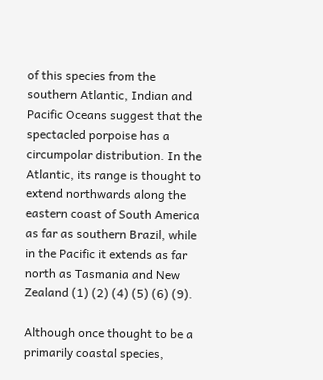of this species from the southern Atlantic, Indian and Pacific Oceans suggest that the spectacled porpoise has a circumpolar distribution. In the Atlantic, its range is thought to extend northwards along the eastern coast of South America as far as southern Brazil, while in the Pacific it extends as far north as Tasmania and New Zealand (1) (2) (4) (5) (6) (9).

Although once thought to be a primarily coastal species,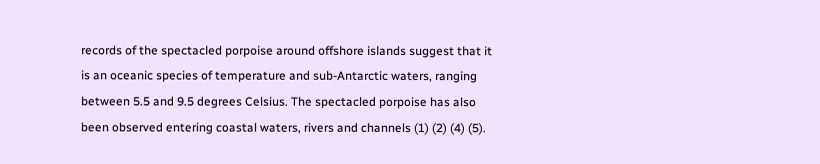records of the spectacled porpoise around offshore islands suggest that it is an oceanic species of temperature and sub-Antarctic waters, ranging between 5.5 and 9.5 degrees Celsius. The spectacled porpoise has also been observed entering coastal waters, rivers and channels (1) (2) (4) (5).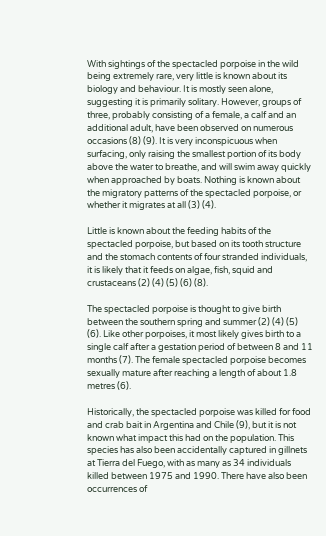With sightings of the spectacled porpoise in the wild being extremely rare, very little is known about its biology and behaviour. It is mostly seen alone, suggesting it is primarily solitary. However, groups of three, probably consisting of a female, a calf and an additional adult, have been observed on numerous occasions (8) (9). It is very inconspicuous when surfacing, only raising the smallest portion of its body above the water to breathe, and will swim away quickly when approached by boats. Nothing is known about the migratory patterns of the spectacled porpoise, or whether it migrates at all (3) (4).

Little is known about the feeding habits of the spectacled porpoise, but based on its tooth structure and the stomach contents of four stranded individuals, it is likely that it feeds on algae, fish, squid and crustaceans (2) (4) (5) (6) (8).

The spectacled porpoise is thought to give birth between the southern spring and summer (2) (4) (5) (6). Like other porpoises, it most likely gives birth to a single calf after a gestation period of between 8 and 11 months (7). The female spectacled porpoise becomes sexually mature after reaching a length of about 1.8 metres (6).

Historically, the spectacled porpoise was killed for food and crab bait in Argentina and Chile (9), but it is not known what impact this had on the population. This species has also been accidentally captured in gillnets at Tierra del Fuego, with as many as 34 individuals killed between 1975 and 1990. There have also been occurrences of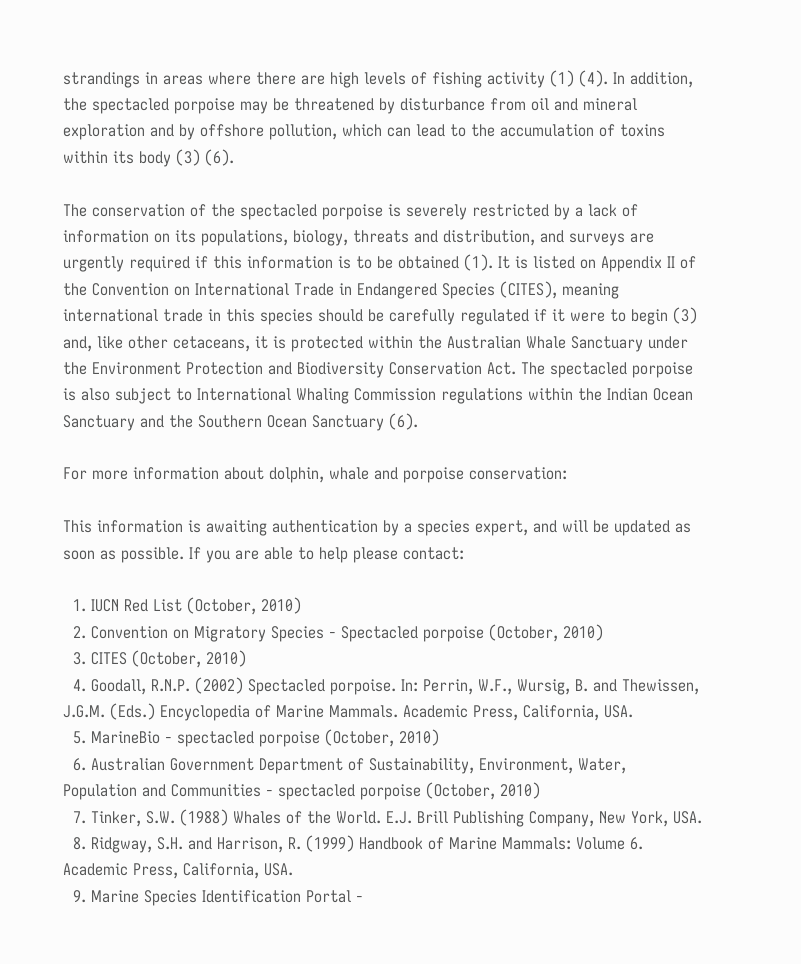strandings in areas where there are high levels of fishing activity (1) (4). In addition, the spectacled porpoise may be threatened by disturbance from oil and mineral exploration and by offshore pollution, which can lead to the accumulation of toxins within its body (3) (6).

The conservation of the spectacled porpoise is severely restricted by a lack of information on its populations, biology, threats and distribution, and surveys are urgently required if this information is to be obtained (1). It is listed on Appendix II of the Convention on International Trade in Endangered Species (CITES), meaning international trade in this species should be carefully regulated if it were to begin (3) and, like other cetaceans, it is protected within the Australian Whale Sanctuary under the Environment Protection and Biodiversity Conservation Act. The spectacled porpoise is also subject to International Whaling Commission regulations within the Indian Ocean Sanctuary and the Southern Ocean Sanctuary (6).

For more information about dolphin, whale and porpoise conservation:

This information is awaiting authentication by a species expert, and will be updated as soon as possible. If you are able to help please contact:

  1. IUCN Red List (October, 2010)
  2. Convention on Migratory Species - Spectacled porpoise (October, 2010)
  3. CITES (October, 2010)
  4. Goodall, R.N.P. (2002) Spectacled porpoise. In: Perrin, W.F., Wursig, B. and Thewissen, J.G.M. (Eds.) Encyclopedia of Marine Mammals. Academic Press, California, USA.
  5. MarineBio - spectacled porpoise (October, 2010)
  6. Australian Government Department of Sustainability, Environment, Water, Population and Communities - spectacled porpoise (October, 2010)
  7. Tinker, S.W. (1988) Whales of the World. E.J. Brill Publishing Company, New York, USA.
  8. Ridgway, S.H. and Harrison, R. (1999) Handbook of Marine Mammals: Volume 6. Academic Press, California, USA.
  9. Marine Species Identification Portal -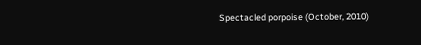Spectacled porpoise (October, 2010)